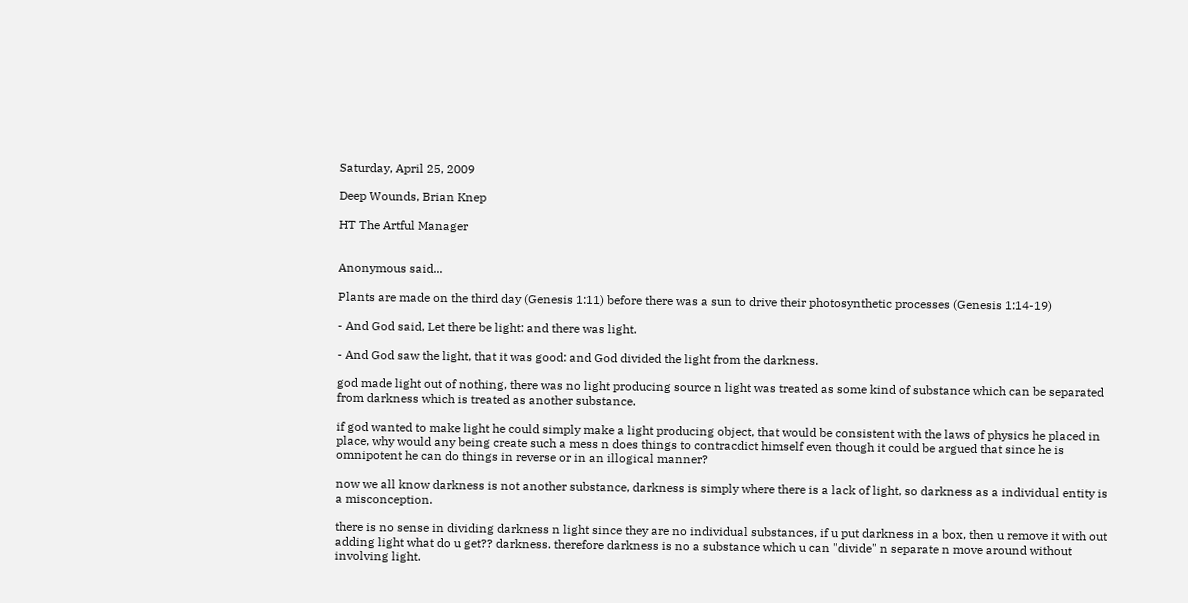Saturday, April 25, 2009

Deep Wounds, Brian Knep

HT The Artful Manager


Anonymous said...

Plants are made on the third day (Genesis 1:11) before there was a sun to drive their photosynthetic processes (Genesis 1:14-19)

- And God said, Let there be light: and there was light.

- And God saw the light, that it was good: and God divided the light from the darkness.

god made light out of nothing, there was no light producing source n light was treated as some kind of substance which can be separated from darkness which is treated as another substance.

if god wanted to make light he could simply make a light producing object, that would be consistent with the laws of physics he placed in place, why would any being create such a mess n does things to contracdict himself even though it could be argued that since he is omnipotent he can do things in reverse or in an illogical manner?

now we all know darkness is not another substance, darkness is simply where there is a lack of light, so darkness as a individual entity is a misconception.

there is no sense in dividing darkness n light since they are no individual substances, if u put darkness in a box, then u remove it with out adding light what do u get?? darkness. therefore darkness is no a substance which u can "divide" n separate n move around without involving light.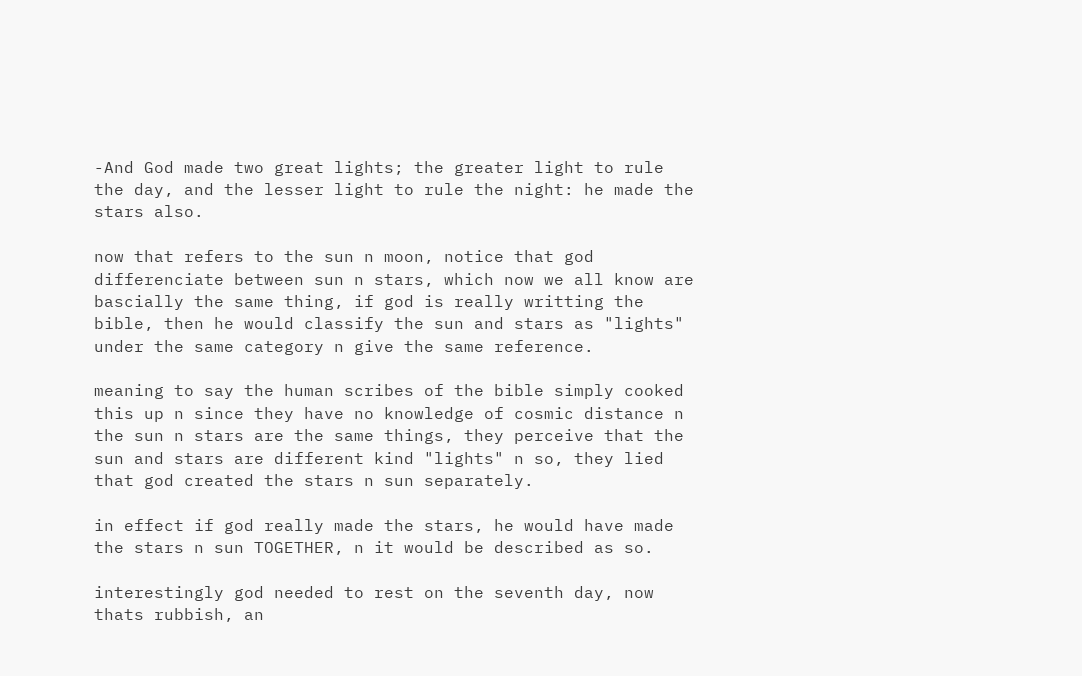-And God made two great lights; the greater light to rule the day, and the lesser light to rule the night: he made the stars also.

now that refers to the sun n moon, notice that god differenciate between sun n stars, which now we all know are bascially the same thing, if god is really writting the bible, then he would classify the sun and stars as "lights" under the same category n give the same reference.

meaning to say the human scribes of the bible simply cooked this up n since they have no knowledge of cosmic distance n the sun n stars are the same things, they perceive that the sun and stars are different kind "lights" n so, they lied that god created the stars n sun separately.

in effect if god really made the stars, he would have made the stars n sun TOGETHER, n it would be described as so.

interestingly god needed to rest on the seventh day, now thats rubbish, an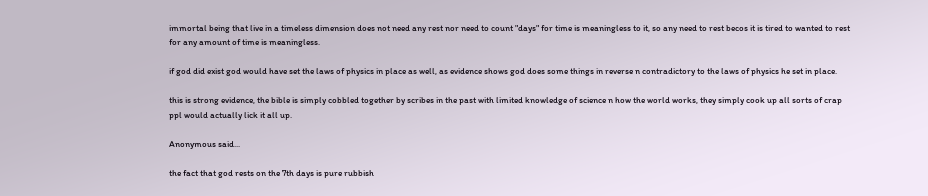immortal being that live in a timeless dimension does not need any rest nor need to count "days" for time is meaningless to it, so any need to rest becos it is tired to wanted to rest for any amount of time is meaningless.

if god did exist god would have set the laws of physics in place as well, as evidence shows god does some things in reverse n contradictory to the laws of physics he set in place.

this is strong evidence, the bible is simply cobbled together by scribes in the past with limited knowledge of science n how the world works, they simply cook up all sorts of crap ppl would actually lick it all up.

Anonymous said...

the fact that god rests on the 7th days is pure rubbish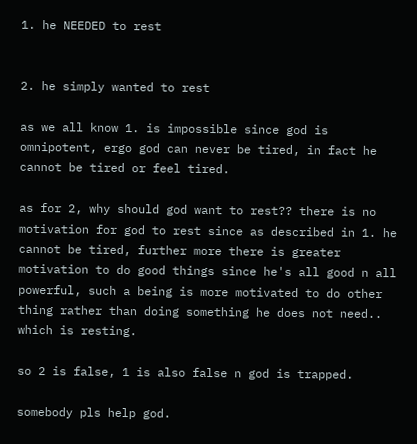1. he NEEDED to rest


2. he simply wanted to rest

as we all know 1. is impossible since god is omnipotent, ergo god can never be tired, in fact he cannot be tired or feel tired.

as for 2, why should god want to rest?? there is no motivation for god to rest since as described in 1. he cannot be tired, further more there is greater motivation to do good things since he's all good n all powerful, such a being is more motivated to do other thing rather than doing something he does not need.. which is resting.

so 2 is false, 1 is also false n god is trapped.

somebody pls help god.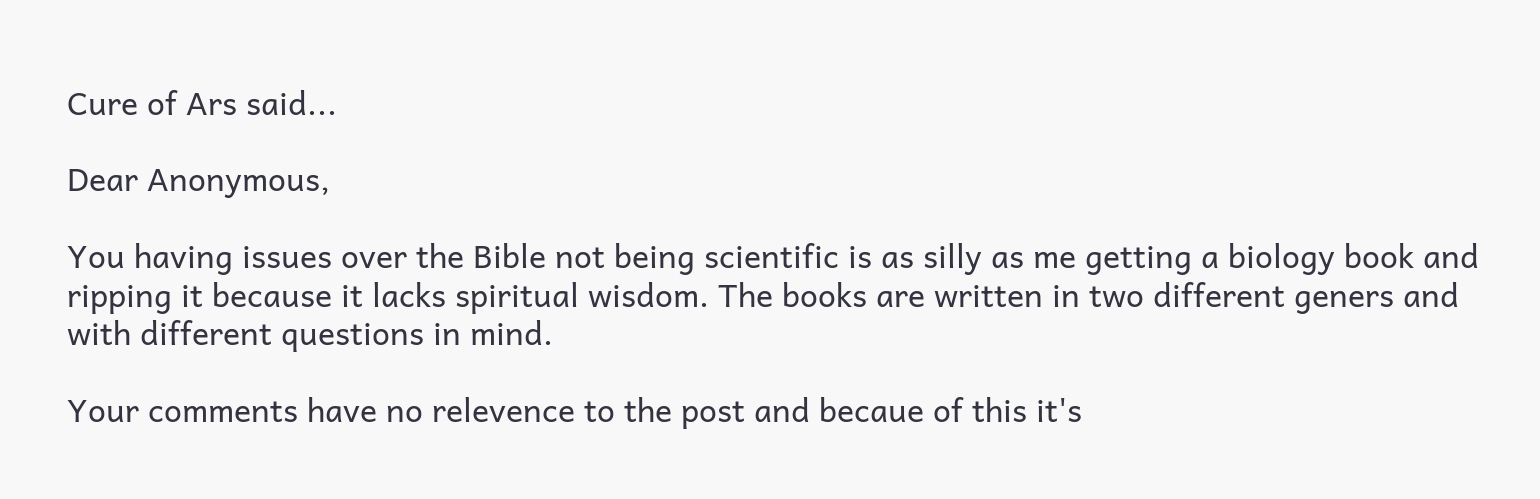Cure of Ars said...

Dear Anonymous,

You having issues over the Bible not being scientific is as silly as me getting a biology book and ripping it because it lacks spiritual wisdom. The books are written in two different geners and with different questions in mind.

Your comments have no relevence to the post and becaue of this it's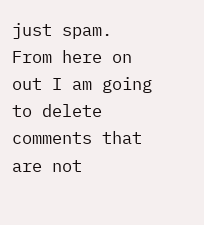just spam. From here on out I am going to delete comments that are not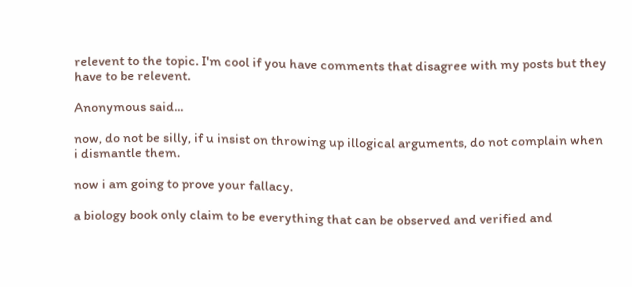relevent to the topic. I'm cool if you have comments that disagree with my posts but they have to be relevent.

Anonymous said...

now, do not be silly, if u insist on throwing up illogical arguments, do not complain when i dismantle them.

now i am going to prove your fallacy.

a biology book only claim to be everything that can be observed and verified and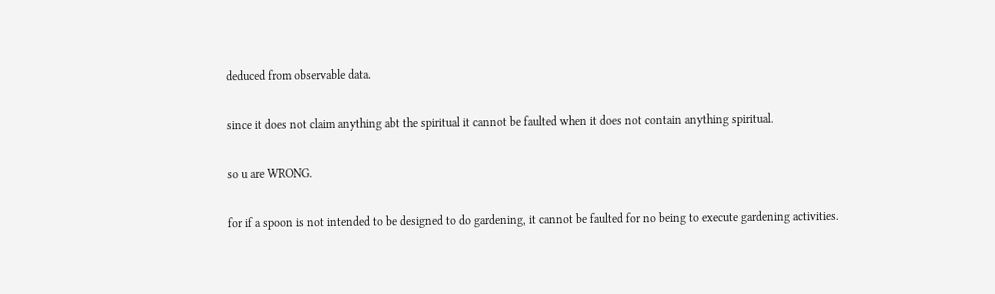deduced from observable data.

since it does not claim anything abt the spiritual it cannot be faulted when it does not contain anything spiritual.

so u are WRONG.

for if a spoon is not intended to be designed to do gardening, it cannot be faulted for no being to execute gardening activities.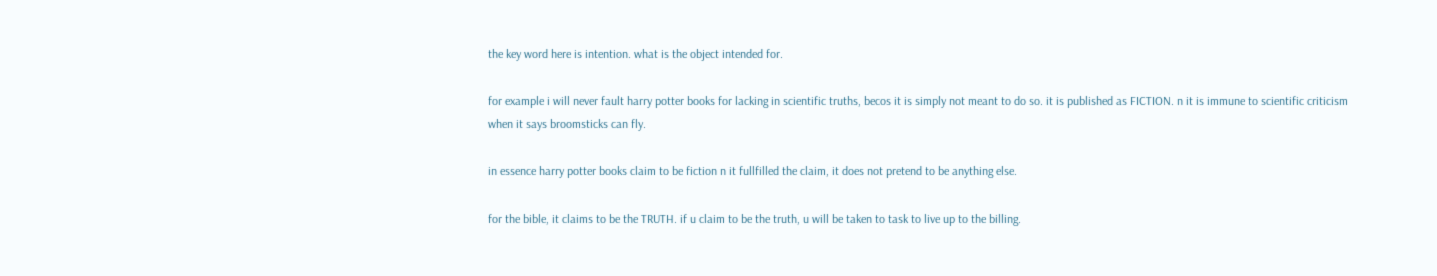the key word here is intention. what is the object intended for.

for example i will never fault harry potter books for lacking in scientific truths, becos it is simply not meant to do so. it is published as FICTION. n it is immune to scientific criticism when it says broomsticks can fly.

in essence harry potter books claim to be fiction n it fullfilled the claim, it does not pretend to be anything else.

for the bible, it claims to be the TRUTH. if u claim to be the truth, u will be taken to task to live up to the billing.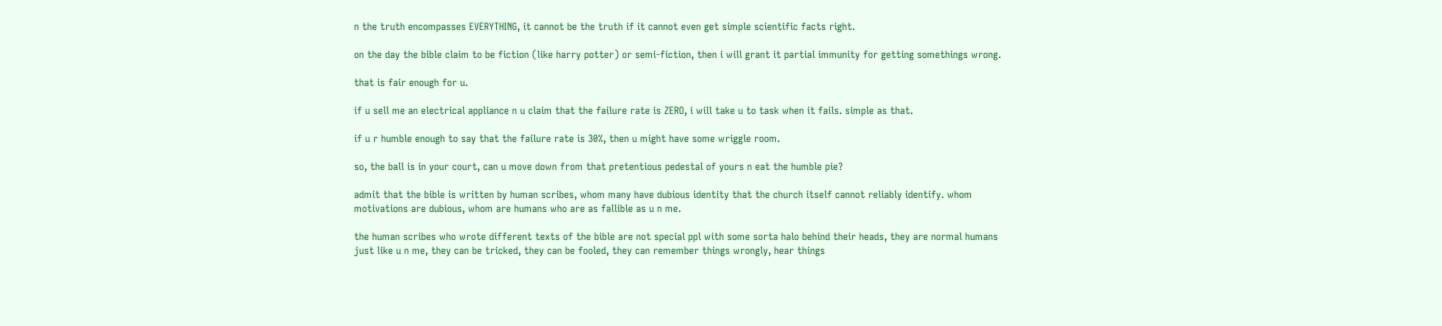n the truth encompasses EVERYTHING, it cannot be the truth if it cannot even get simple scientific facts right.

on the day the bible claim to be fiction (like harry potter) or semi-fiction, then i will grant it partial immunity for getting somethings wrong.

that is fair enough for u.

if u sell me an electrical appliance n u claim that the failure rate is ZERO, i will take u to task when it fails. simple as that.

if u r humble enough to say that the failure rate is 30%, then u might have some wriggle room.

so, the ball is in your court, can u move down from that pretentious pedestal of yours n eat the humble pie?

admit that the bible is written by human scribes, whom many have dubious identity that the church itself cannot reliably identify. whom motivations are dubious, whom are humans who are as fallible as u n me.

the human scribes who wrote different texts of the bible are not special ppl with some sorta halo behind their heads, they are normal humans just like u n me, they can be tricked, they can be fooled, they can remember things wrongly, hear things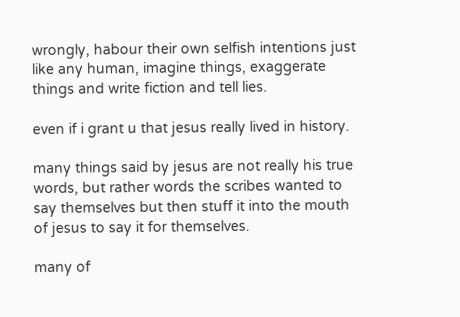wrongly, habour their own selfish intentions just like any human, imagine things, exaggerate things and write fiction and tell lies.

even if i grant u that jesus really lived in history.

many things said by jesus are not really his true words, but rather words the scribes wanted to say themselves but then stuff it into the mouth of jesus to say it for themselves.

many of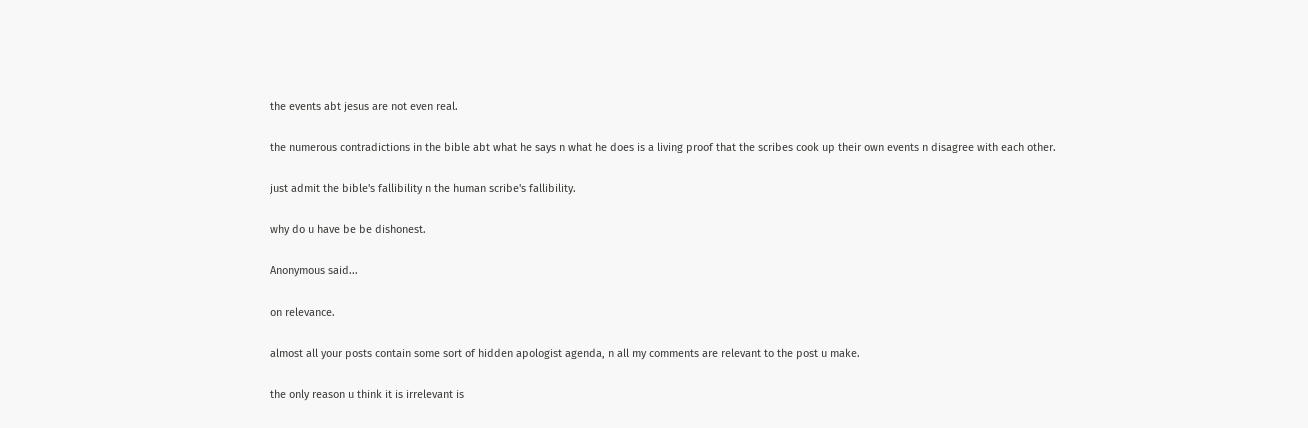the events abt jesus are not even real.

the numerous contradictions in the bible abt what he says n what he does is a living proof that the scribes cook up their own events n disagree with each other.

just admit the bible's fallibility n the human scribe's fallibility.

why do u have be be dishonest.

Anonymous said...

on relevance.

almost all your posts contain some sort of hidden apologist agenda, n all my comments are relevant to the post u make.

the only reason u think it is irrelevant is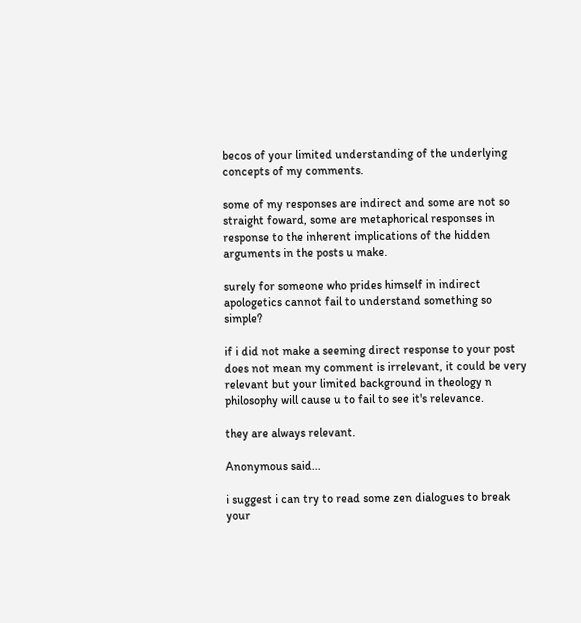becos of your limited understanding of the underlying concepts of my comments.

some of my responses are indirect and some are not so straight foward, some are metaphorical responses in response to the inherent implications of the hidden arguments in the posts u make.

surely for someone who prides himself in indirect apologetics cannot fail to understand something so simple?

if i did not make a seeming direct response to your post does not mean my comment is irrelevant, it could be very relevant but your limited background in theology n philosophy will cause u to fail to see it's relevance.

they are always relevant.

Anonymous said...

i suggest i can try to read some zen dialogues to break your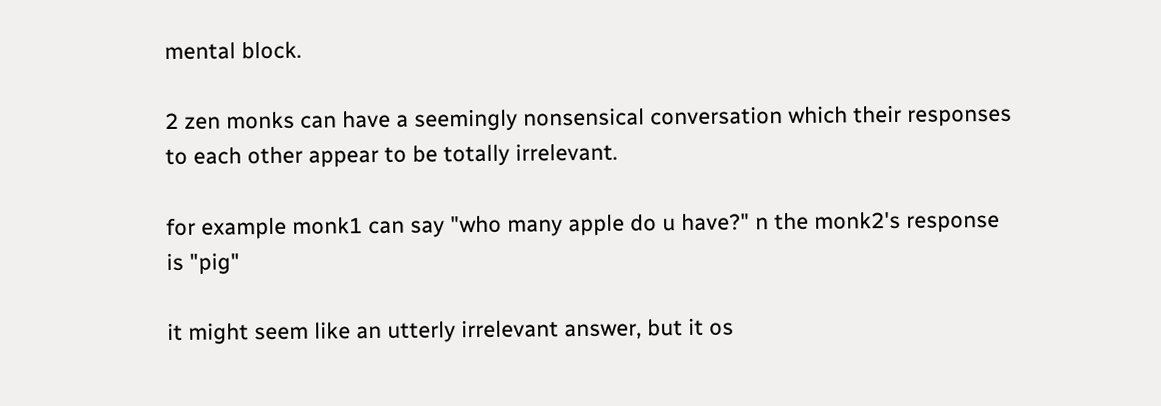mental block.

2 zen monks can have a seemingly nonsensical conversation which their responses to each other appear to be totally irrelevant.

for example monk1 can say "who many apple do u have?" n the monk2's response is "pig"

it might seem like an utterly irrelevant answer, but it os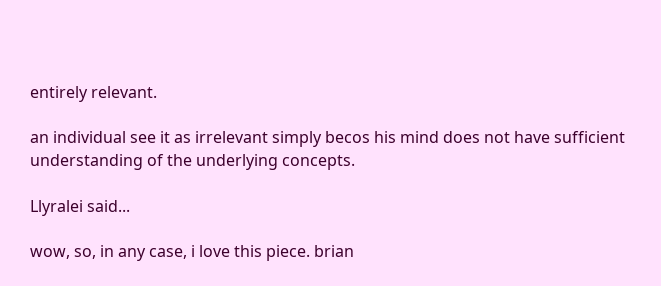entirely relevant.

an individual see it as irrelevant simply becos his mind does not have sufficient understanding of the underlying concepts.

Llyralei said...

wow, so, in any case, i love this piece. brian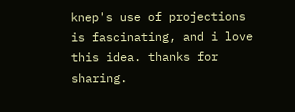knep's use of projections is fascinating, and i love this idea. thanks for sharing.